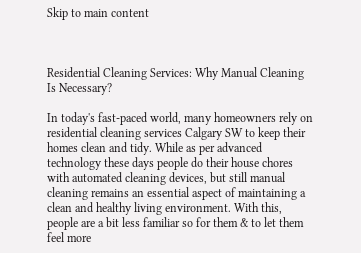Skip to main content



Residential Cleaning Services: Why Manual Cleaning Is Necessary?

In today's fast-paced world, many homeowners rely on residential cleaning services Calgary SW to keep their homes clean and tidy. While as per advanced technology these days people do their house chores with automated cleaning devices, but still manual cleaning remains an essential aspect of maintaining a clean and healthy living environment. With this, people are a bit less familiar so for them & to let them feel more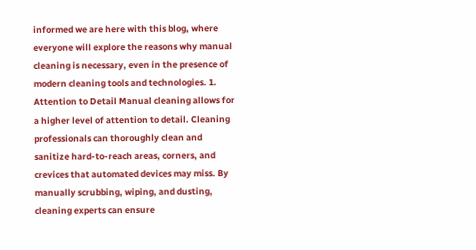informed we are here with this blog, where everyone will explore the reasons why manual cleaning is necessary, even in the presence of modern cleaning tools and technologies. 1. Attention to Detail Manual cleaning allows for a higher level of attention to detail. Cleaning professionals can thoroughly clean and sanitize hard-to-reach areas, corners, and crevices that automated devices may miss. By manually scrubbing, wiping, and dusting, cleaning experts can ensure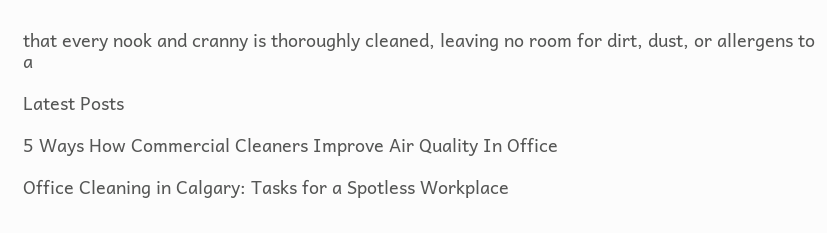that every nook and cranny is thoroughly cleaned, leaving no room for dirt, dust, or allergens to a

Latest Posts

5 Ways How Commercial Cleaners Improve Air Quality In Office

Office Cleaning in Calgary: Tasks for a Spotless Workplace